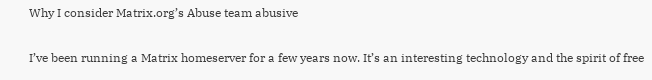Why I consider Matrix.org’s Abuse team abusive

I’ve been running a Matrix homeserver for a few years now. It’s an interesting technology and the spirit of free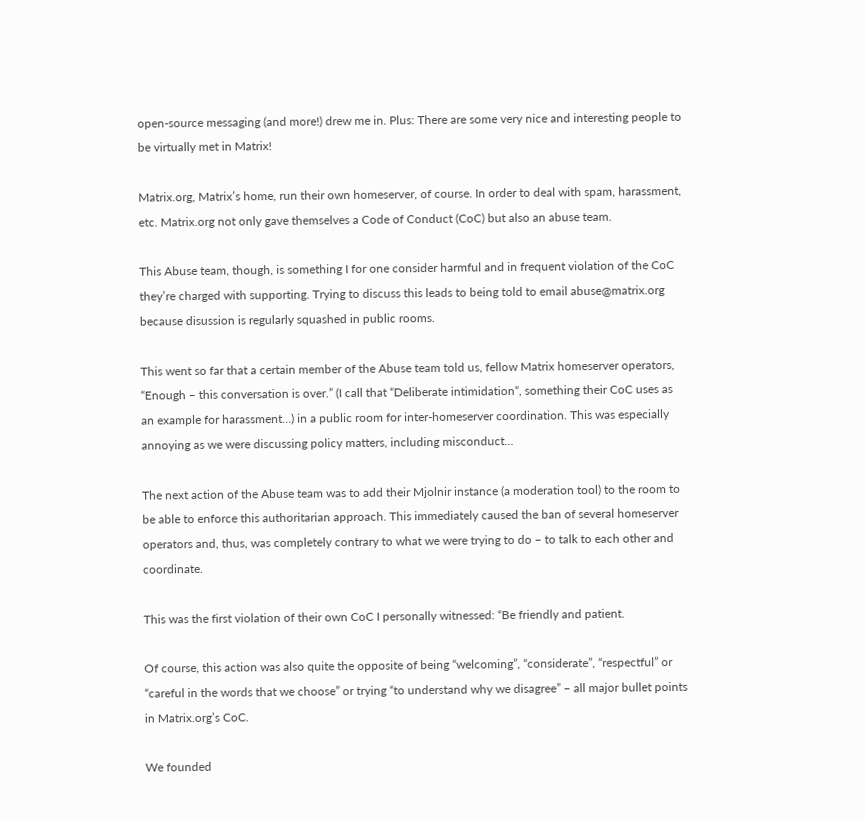open-source messaging (and more!) drew me in. Plus: There are some very nice and interesting people to be virtually met in Matrix!

Matrix.org, Matrix’s home, run their own homeserver, of course. In order to deal with spam, harassment, etc. Matrix.org not only gave themselves a Code of Conduct (CoC) but also an abuse team.

This Abuse team, though, is something I for one consider harmful and in frequent violation of the CoC they’re charged with supporting. Trying to discuss this leads to being told to email abuse@matrix.org because disussion is regularly squashed in public rooms.

This went so far that a certain member of the Abuse team told us, fellow Matrix homeserver operators, “Enough – this conversation is over.” (I call that “Deliberate intimidation“, something their CoC uses as an example for harassment…) in a public room for inter-homeserver coordination. This was especially annoying as we were discussing policy matters, including misconduct…

The next action of the Abuse team was to add their Mjolnir instance (a moderation tool) to the room to be able to enforce this authoritarian approach. This immediately caused the ban of several homeserver operators and, thus, was completely contrary to what we were trying to do – to talk to each other and coordinate.

This was the first violation of their own CoC I personally witnessed: “Be friendly and patient.

Of course, this action was also quite the opposite of being “welcoming”, “considerate”, “respectful” or “careful in the words that we choose” or trying “to understand why we disagree” – all major bullet points in Matrix.org’s CoC.

We founded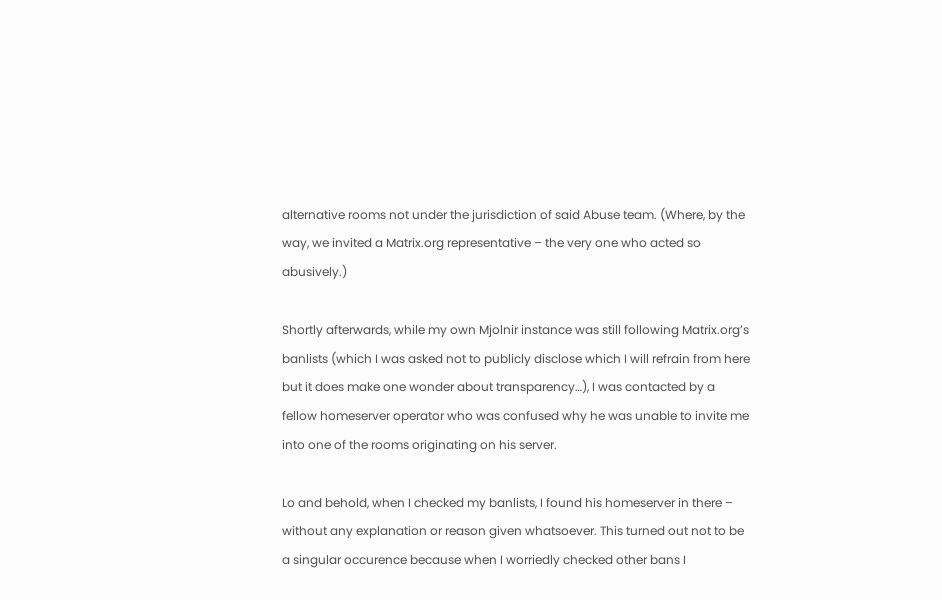alternative rooms not under the jurisdiction of said Abuse team. (Where, by the way, we invited a Matrix.org representative – the very one who acted so abusively.)

Shortly afterwards, while my own Mjolnir instance was still following Matrix.org’s banlists (which I was asked not to publicly disclose which I will refrain from here but it does make one wonder about transparency…), I was contacted by a fellow homeserver operator who was confused why he was unable to invite me into one of the rooms originating on his server.

Lo and behold, when I checked my banlists, I found his homeserver in there – without any explanation or reason given whatsoever. This turned out not to be a singular occurence because when I worriedly checked other bans I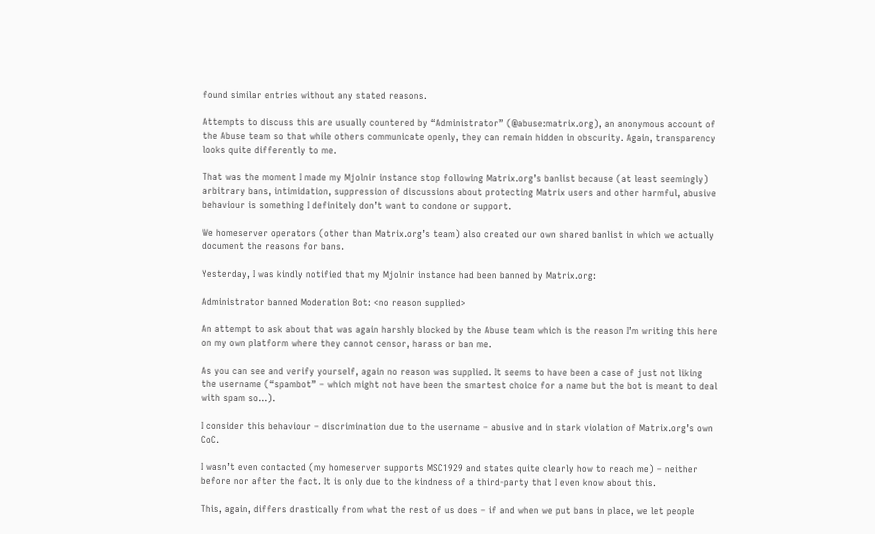found similar entries without any stated reasons.

Attempts to discuss this are usually countered by “Administrator” (@abuse:matrix.org), an anonymous account of the Abuse team so that while others communicate openly, they can remain hidden in obscurity. Again, transparency looks quite differently to me.

That was the moment I made my Mjolnir instance stop following Matrix.org’s banlist because (at least seemingly) arbitrary bans, intimidation, suppression of discussions about protecting Matrix users and other harmful, abusive behaviour is something I definitely don’t want to condone or support.

We homeserver operators (other than Matrix.org’s team) also created our own shared banlist in which we actually document the reasons for bans.

Yesterday, I was kindly notified that my Mjolnir instance had been banned by Matrix.org:

Administrator banned Moderation Bot: <no reason supplied>

An attempt to ask about that was again harshly blocked by the Abuse team which is the reason I’m writing this here on my own platform where they cannot censor, harass or ban me.

As you can see and verify yourself, again no reason was supplied. It seems to have been a case of just not liking the username (“spambot” – which might not have been the smartest choice for a name but the bot is meant to deal with spam so…).

I consider this behaviour – discrimination due to the username – abusive and in stark violation of Matrix.org’s own CoC.

I wasn’t even contacted (my homeserver supports MSC1929 and states quite clearly how to reach me) – neither before nor after the fact. It is only due to the kindness of a third-party that I even know about this.

This, again, differs drastically from what the rest of us does – if and when we put bans in place, we let people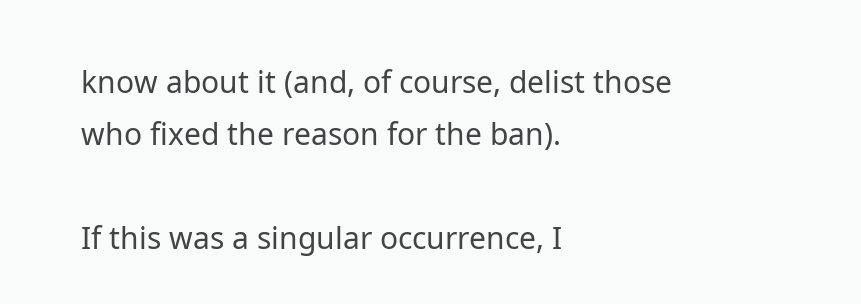know about it (and, of course, delist those who fixed the reason for the ban).

If this was a singular occurrence, I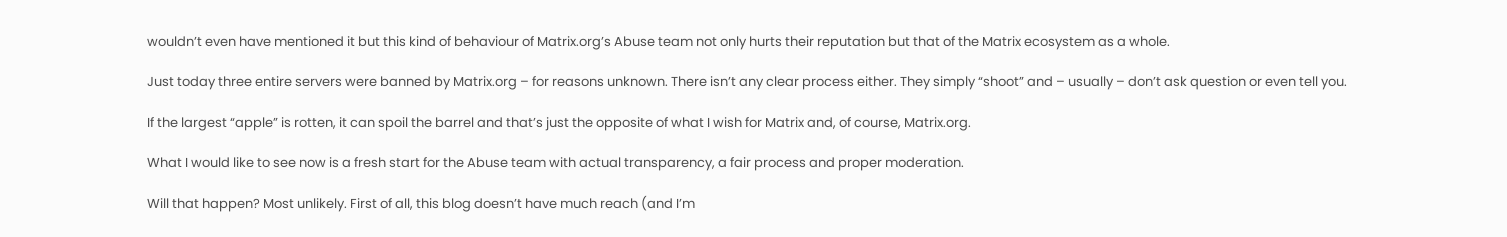wouldn’t even have mentioned it but this kind of behaviour of Matrix.org’s Abuse team not only hurts their reputation but that of the Matrix ecosystem as a whole.

Just today three entire servers were banned by Matrix.org – for reasons unknown. There isn’t any clear process either. They simply “shoot” and – usually – don’t ask question or even tell you.

If the largest “apple” is rotten, it can spoil the barrel and that’s just the opposite of what I wish for Matrix and, of course, Matrix.org.

What I would like to see now is a fresh start for the Abuse team with actual transparency, a fair process and proper moderation.

Will that happen? Most unlikely. First of all, this blog doesn’t have much reach (and I’m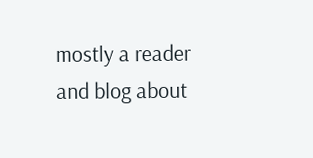mostly a reader and blog about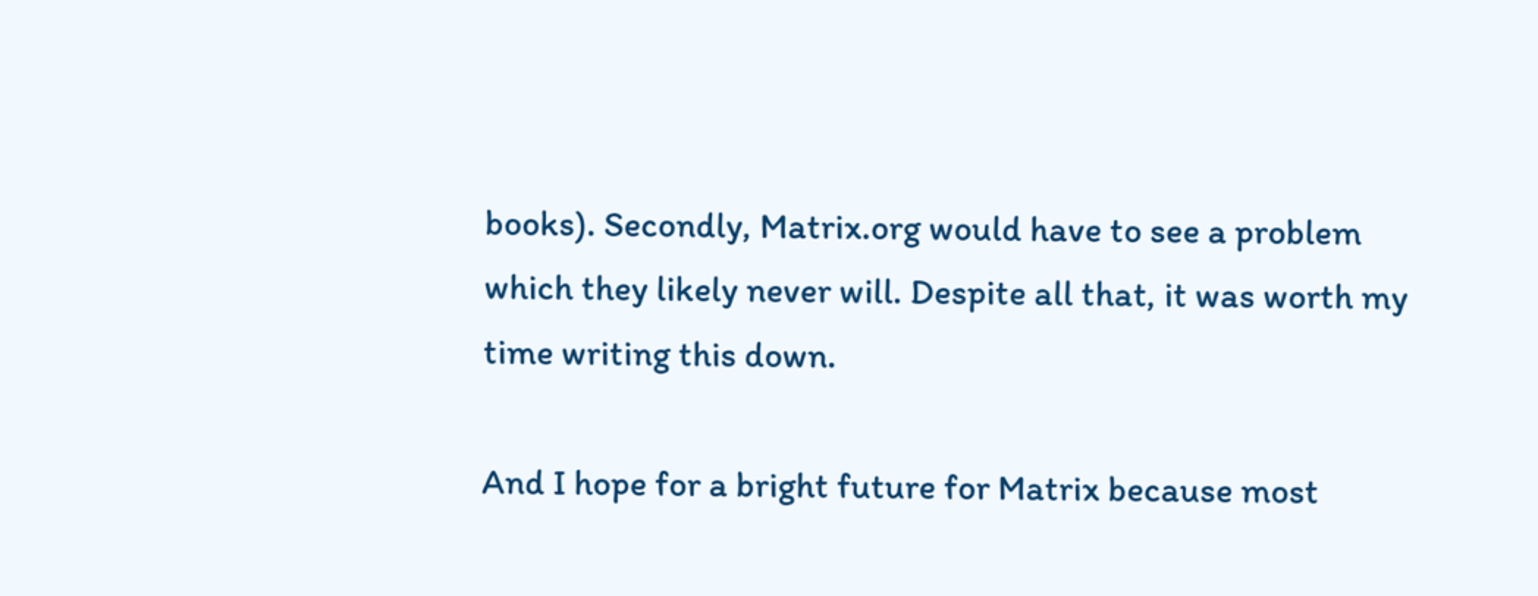books). Secondly, Matrix.org would have to see a problem which they likely never will. Despite all that, it was worth my time writing this down.

And I hope for a bright future for Matrix because most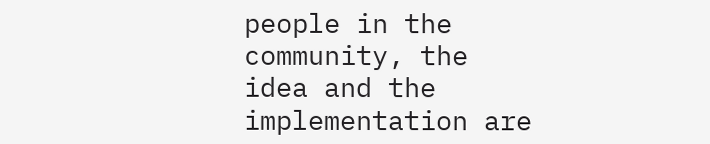people in the community, the idea and the implementation are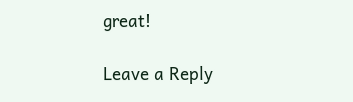great!

Leave a Reply